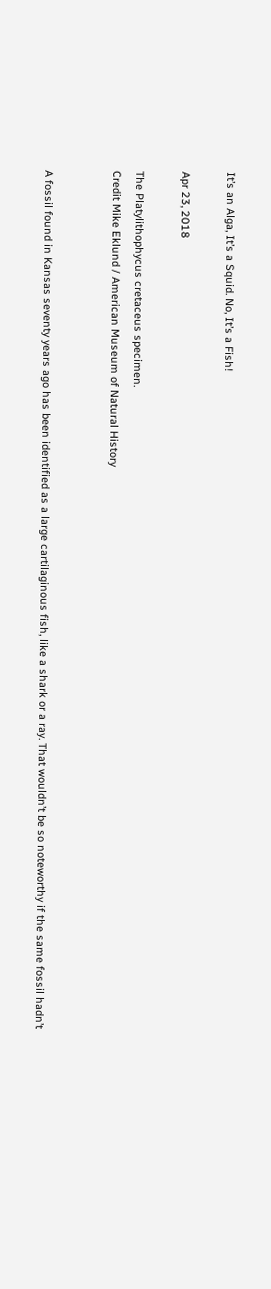It’s an Alga, It’s a Squid. No, It’s a Fish!

Apr 23, 2018

The Platylithophycus cretaceus specimen.
Credit Mike Eklund / American Museum of Natural History


A fossil found in Kansas seventy years ago has been identified as a large cartilaginous fish, like a shark or a ray. That wouldn’t be so noteworthy if the same fossil hadn’t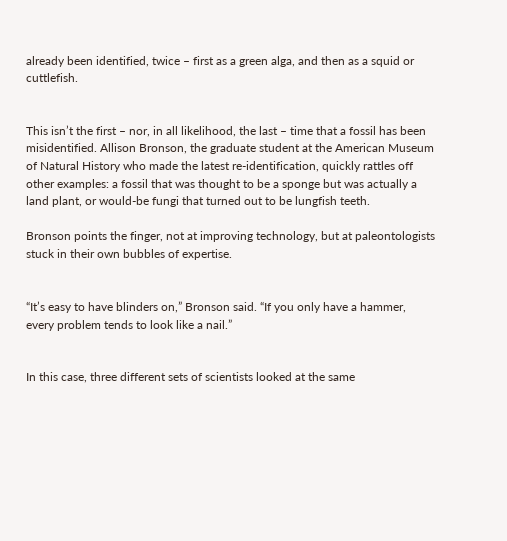already been identified, twice – first as a green alga, and then as a squid or cuttlefish.


This isn’t the first – nor, in all likelihood, the last – time that a fossil has been misidentified. Allison Bronson, the graduate student at the American Museum of Natural History who made the latest re-identification, quickly rattles off other examples: a fossil that was thought to be a sponge but was actually a land plant, or would-be fungi that turned out to be lungfish teeth.

Bronson points the finger, not at improving technology, but at paleontologists stuck in their own bubbles of expertise.


“It’s easy to have blinders on,” Bronson said. “If you only have a hammer, every problem tends to look like a nail.”


In this case, three different sets of scientists looked at the same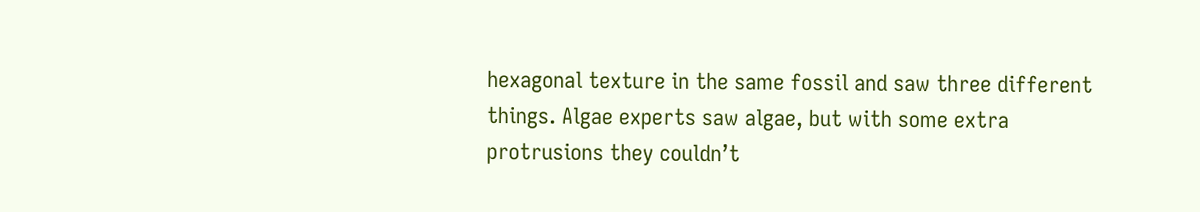hexagonal texture in the same fossil and saw three different things. Algae experts saw algae, but with some extra protrusions they couldn’t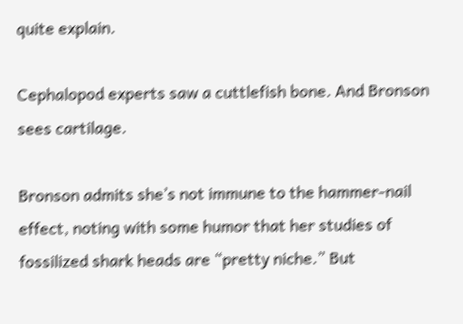quite explain.

Cephalopod experts saw a cuttlefish bone. And Bronson sees cartilage.

Bronson admits she’s not immune to the hammer-nail effect, noting with some humor that her studies of fossilized shark heads are “pretty niche.” But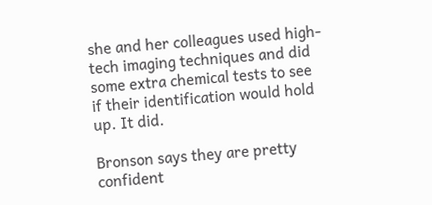she and her colleagues used high-tech imaging techniques and did some extra chemical tests to see if their identification would hold up. It did.

Bronson says they are pretty confident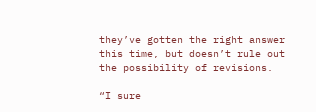they’ve gotten the right answer this time, but doesn’t rule out the possibility of revisions.

“I sure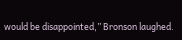would be disappointed,” Bronson laughed.